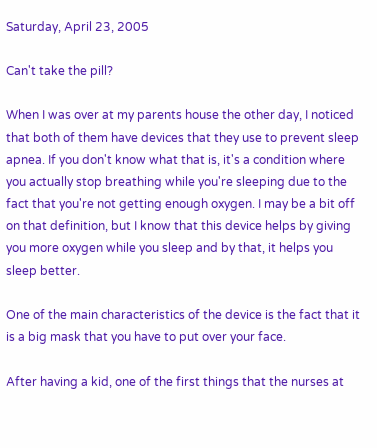Saturday, April 23, 2005

Can't take the pill?

When I was over at my parents house the other day, I noticed that both of them have devices that they use to prevent sleep apnea. If you don't know what that is, it's a condition where you actually stop breathing while you're sleeping due to the fact that you're not getting enough oxygen. I may be a bit off on that definition, but I know that this device helps by giving you more oxygen while you sleep and by that, it helps you sleep better.

One of the main characteristics of the device is the fact that it is a big mask that you have to put over your face.

After having a kid, one of the first things that the nurses at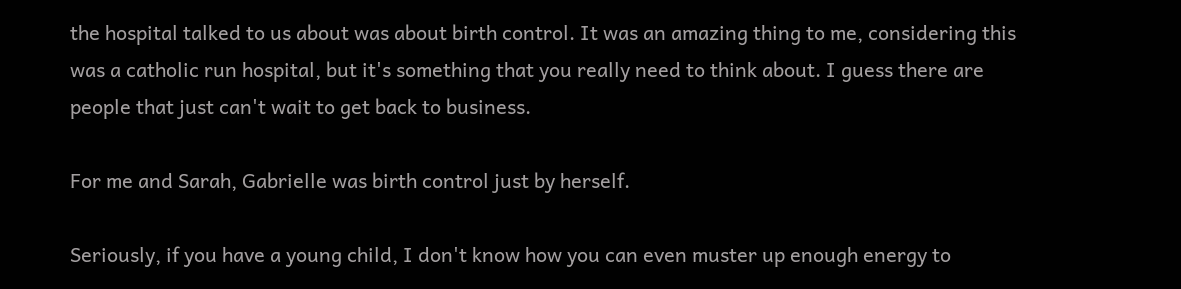the hospital talked to us about was about birth control. It was an amazing thing to me, considering this was a catholic run hospital, but it's something that you really need to think about. I guess there are people that just can't wait to get back to business.

For me and Sarah, Gabrielle was birth control just by herself.

Seriously, if you have a young child, I don't know how you can even muster up enough energy to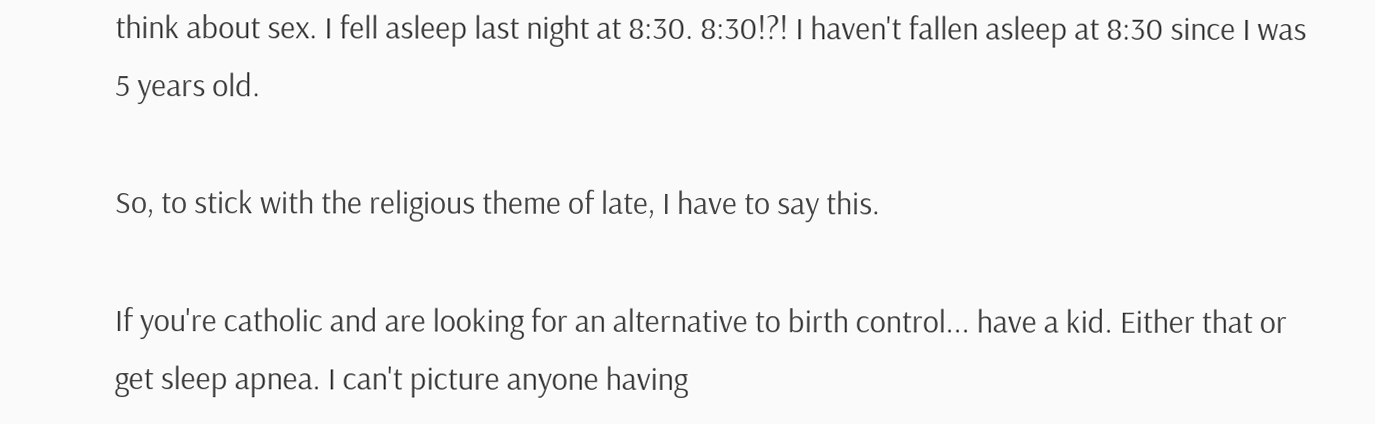think about sex. I fell asleep last night at 8:30. 8:30!?! I haven't fallen asleep at 8:30 since I was 5 years old.

So, to stick with the religious theme of late, I have to say this.

If you're catholic and are looking for an alternative to birth control... have a kid. Either that or get sleep apnea. I can't picture anyone having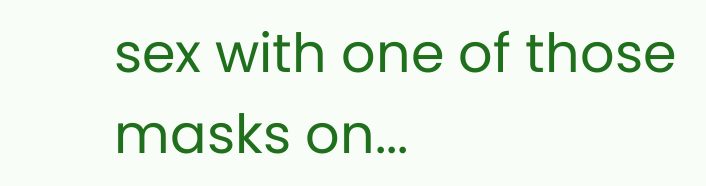sex with one of those masks on...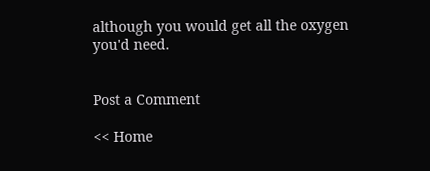although you would get all the oxygen you'd need.


Post a Comment

<< Home